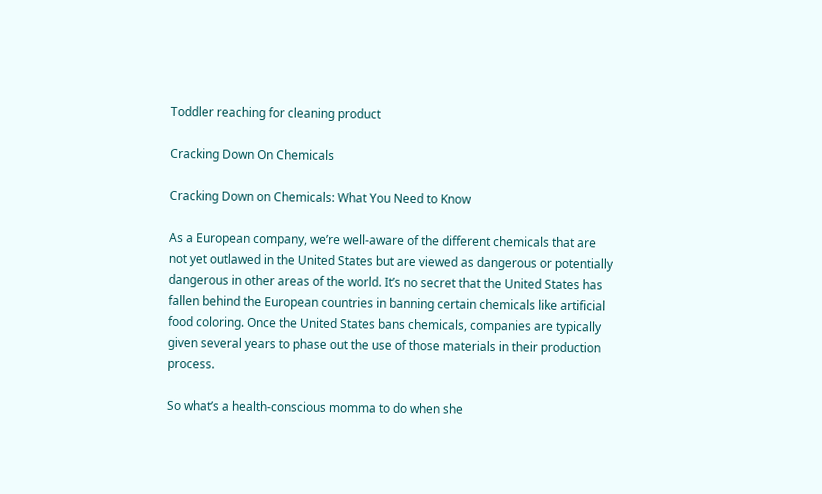Toddler reaching for cleaning product

Cracking Down On Chemicals

Cracking Down on Chemicals: What You Need to Know

As a European company, we’re well-aware of the different chemicals that are not yet outlawed in the United States but are viewed as dangerous or potentially dangerous in other areas of the world. It’s no secret that the United States has fallen behind the European countries in banning certain chemicals like artificial food coloring. Once the United States bans chemicals, companies are typically given several years to phase out the use of those materials in their production process.

So what’s a health-conscious momma to do when she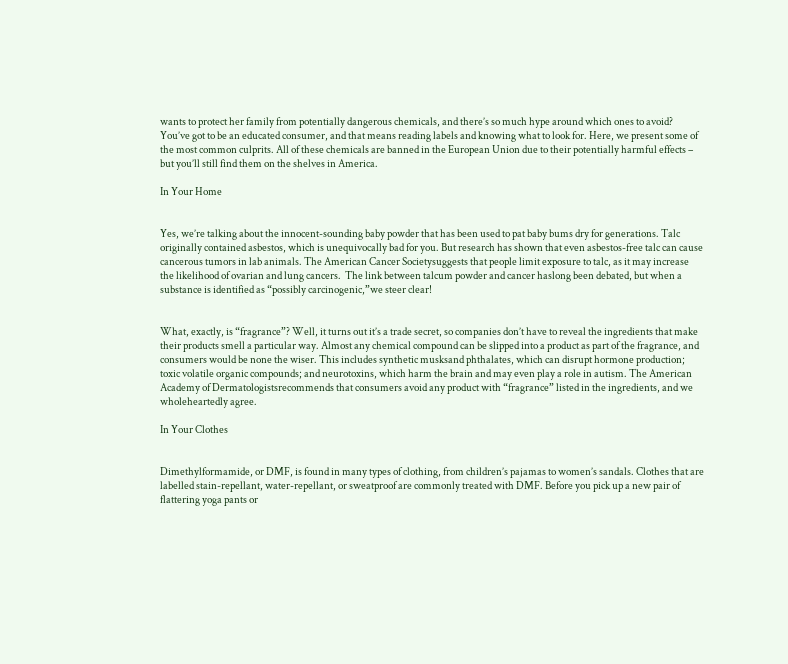wants to protect her family from potentially dangerous chemicals, and there’s so much hype around which ones to avoid? You’ve got to be an educated consumer, and that means reading labels and knowing what to look for. Here, we present some of the most common culprits. All of these chemicals are banned in the European Union due to their potentially harmful effects – but you’ll still find them on the shelves in America.

In Your Home


Yes, we’re talking about the innocent-sounding baby powder that has been used to pat baby bums dry for generations. Talc originally contained asbestos, which is unequivocally bad for you. But research has shown that even asbestos-free talc can cause cancerous tumors in lab animals. The American Cancer Societysuggests that people limit exposure to talc, as it may increase the likelihood of ovarian and lung cancers.  The link between talcum powder and cancer haslong been debated, but when a substance is identified as “possibly carcinogenic,”we steer clear!


What, exactly, is “fragrance”? Well, it turns out it’s a trade secret, so companies don’t have to reveal the ingredients that make their products smell a particular way. Almost any chemical compound can be slipped into a product as part of the fragrance, and consumers would be none the wiser. This includes synthetic musksand phthalates, which can disrupt hormone production; toxic volatile organic compounds; and neurotoxins, which harm the brain and may even play a role in autism. The American Academy of Dermatologistsrecommends that consumers avoid any product with “fragrance” listed in the ingredients, and we wholeheartedly agree.

In Your Clothes


Dimethylformamide, or DMF, is found in many types of clothing, from children’s pajamas to women’s sandals. Clothes that are labelled stain-repellant, water-repellant, or sweatproof are commonly treated with DMF. Before you pick up a new pair of flattering yoga pants or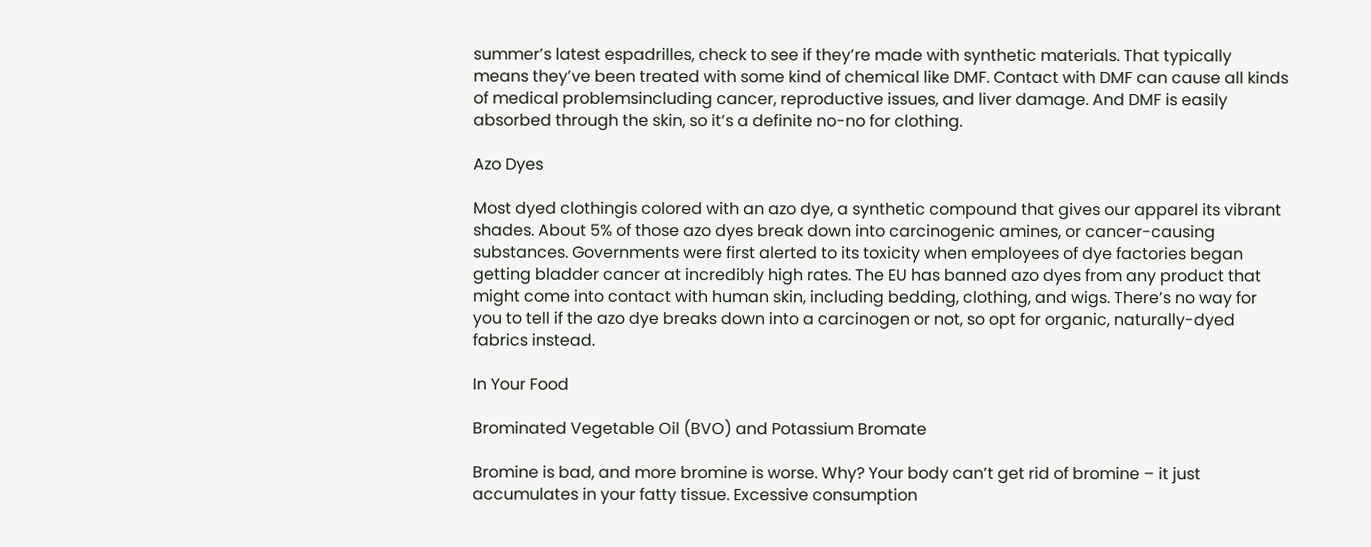summer’s latest espadrilles, check to see if they’re made with synthetic materials. That typically means they’ve been treated with some kind of chemical like DMF. Contact with DMF can cause all kinds of medical problemsincluding cancer, reproductive issues, and liver damage. And DMF is easily absorbed through the skin, so it’s a definite no-no for clothing.

Azo Dyes

Most dyed clothingis colored with an azo dye, a synthetic compound that gives our apparel its vibrant shades. About 5% of those azo dyes break down into carcinogenic amines, or cancer-causing substances. Governments were first alerted to its toxicity when employees of dye factories began getting bladder cancer at incredibly high rates. The EU has banned azo dyes from any product that might come into contact with human skin, including bedding, clothing, and wigs. There’s no way for you to tell if the azo dye breaks down into a carcinogen or not, so opt for organic, naturally-dyed fabrics instead.

In Your Food

Brominated Vegetable Oil (BVO) and Potassium Bromate

Bromine is bad, and more bromine is worse. Why? Your body can’t get rid of bromine – it just accumulates in your fatty tissue. Excessive consumption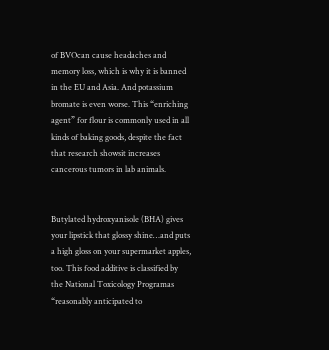of BVOcan cause headaches and memory loss, which is why it is banned in the EU and Asia. And potassium bromate is even worse. This “enriching agent” for flour is commonly used in all kinds of baking goods, despite the fact that research showsit increases cancerous tumors in lab animals.


Butylated hydroxyanisole (BHA) gives your lipstick that glossy shine…and puts a high gloss on your supermarket apples, too. This food additive is classified by the National Toxicology Programas “reasonably anticipated to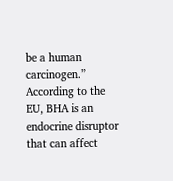be a human carcinogen.” According to the EU, BHA is an endocrine disruptor that can affect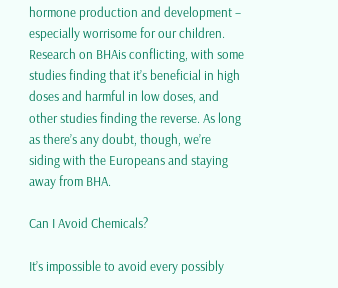hormone production and development – especially worrisome for our children. Research on BHAis conflicting, with some studies finding that it’s beneficial in high doses and harmful in low doses, and other studies finding the reverse. As long as there’s any doubt, though, we’re siding with the Europeans and staying away from BHA.

Can I Avoid Chemicals?

It’s impossible to avoid every possibly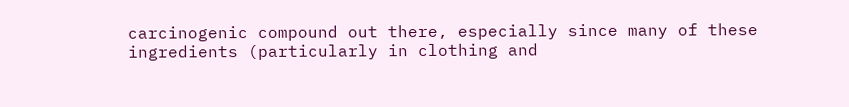carcinogenic compound out there, especially since many of these ingredients (particularly in clothing and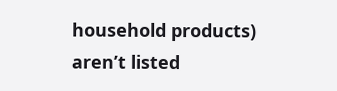household products) aren’t listed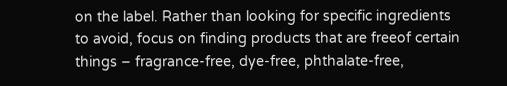on the label. Rather than looking for specific ingredients to avoid, focus on finding products that are freeof certain things – fragrance-free, dye-free, phthalate-free,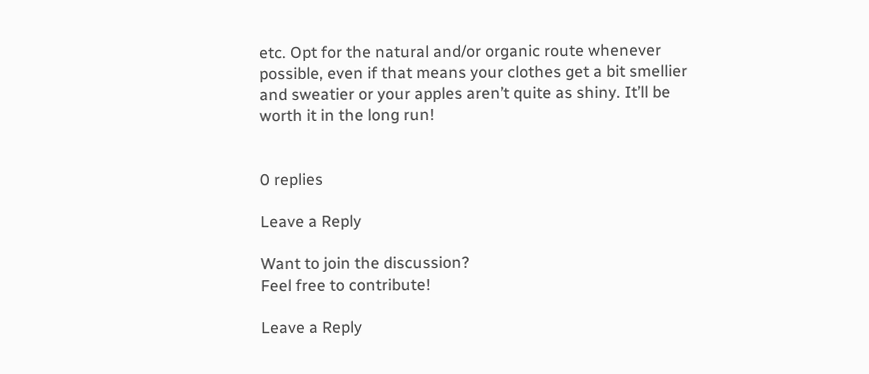etc. Opt for the natural and/or organic route whenever possible, even if that means your clothes get a bit smellier and sweatier or your apples aren’t quite as shiny. It’ll be worth it in the long run!


0 replies

Leave a Reply

Want to join the discussion?
Feel free to contribute!

Leave a Reply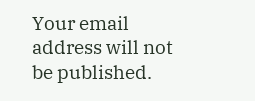Your email address will not be published.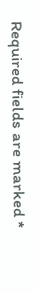Required fields are marked *